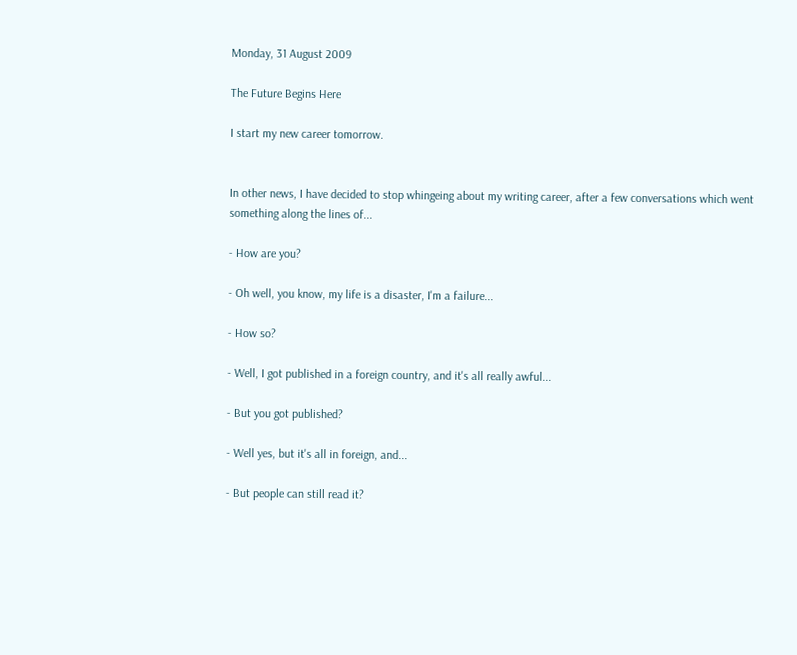Monday, 31 August 2009

The Future Begins Here

I start my new career tomorrow.


In other news, I have decided to stop whingeing about my writing career, after a few conversations which went something along the lines of...

- How are you?

- Oh well, you know, my life is a disaster, I'm a failure...

- How so?

- Well, I got published in a foreign country, and it's all really awful...

- But you got published?

- Well yes, but it's all in foreign, and...

- But people can still read it?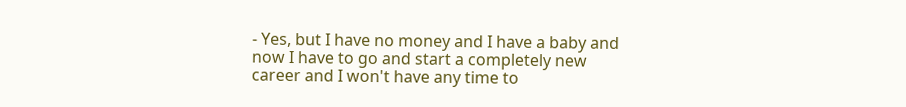- Yes, but I have no money and I have a baby and now I have to go and start a completely new career and I won't have any time to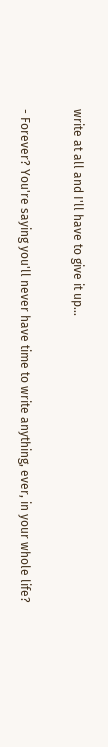write at all and I'll have to give it up...

- Forever? You're saying you'll never have time to write anything, ever, in your whole life?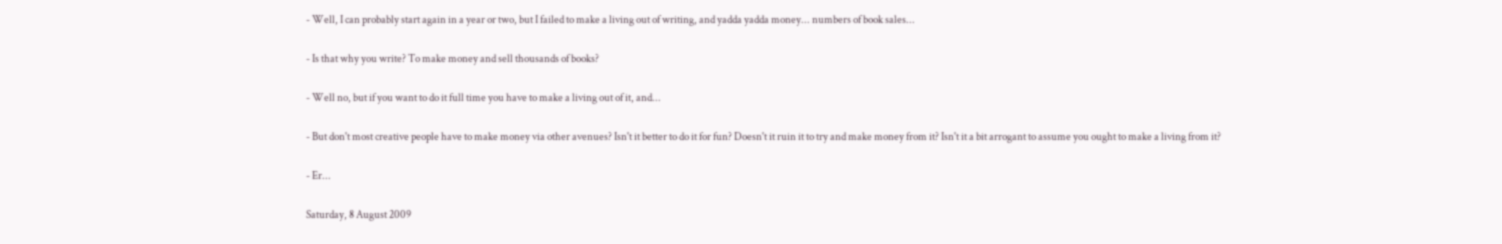- Well, I can probably start again in a year or two, but I failed to make a living out of writing, and yadda yadda money... numbers of book sales...

- Is that why you write? To make money and sell thousands of books?

- Well no, but if you want to do it full time you have to make a living out of it, and...

- But don't most creative people have to make money via other avenues? Isn't it better to do it for fun? Doesn't it ruin it to try and make money from it? Isn't it a bit arrogant to assume you ought to make a living from it?

- Er...

Saturday, 8 August 2009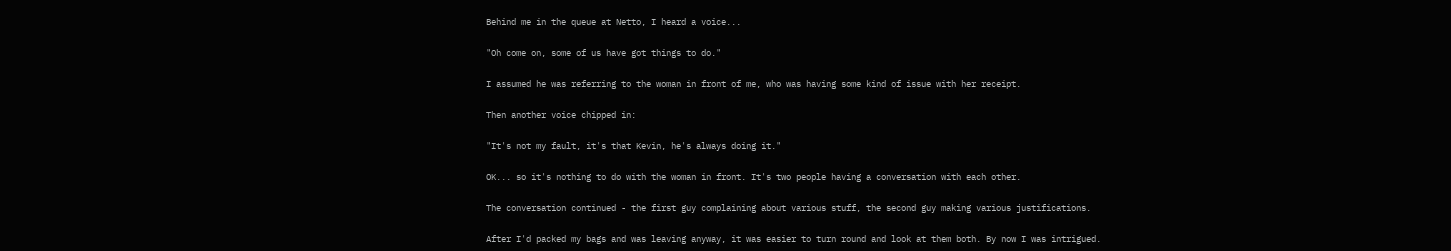Behind me in the queue at Netto, I heard a voice...

"Oh come on, some of us have got things to do."

I assumed he was referring to the woman in front of me, who was having some kind of issue with her receipt.

Then another voice chipped in:

"It's not my fault, it's that Kevin, he's always doing it."

OK... so it's nothing to do with the woman in front. It's two people having a conversation with each other.

The conversation continued - the first guy complaining about various stuff, the second guy making various justifications.

After I'd packed my bags and was leaving anyway, it was easier to turn round and look at them both. By now I was intrigued.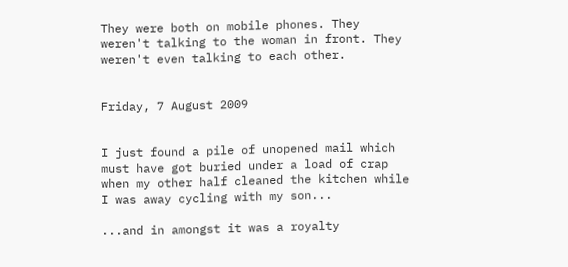They were both on mobile phones. They weren't talking to the woman in front. They weren't even talking to each other.


Friday, 7 August 2009


I just found a pile of unopened mail which must have got buried under a load of crap when my other half cleaned the kitchen while I was away cycling with my son...

...and in amongst it was a royalty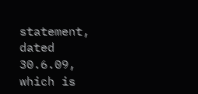statement, dated 30.6.09, which is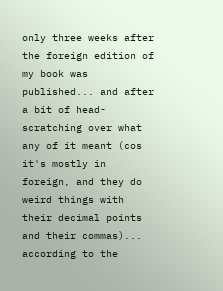only three weeks after the foreign edition of my book was published... and after a bit of head-scratching over what any of it meant (cos it's mostly in foreign, and they do weird things with their decimal points and their commas)... according to the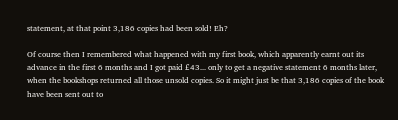statement, at that point 3,186 copies had been sold! Eh?

Of course then I remembered what happened with my first book, which apparently earnt out its advance in the first 6 months and I got paid £43... only to get a negative statement 6 months later, when the bookshops returned all those unsold copies. So it might just be that 3,186 copies of the book have been sent out to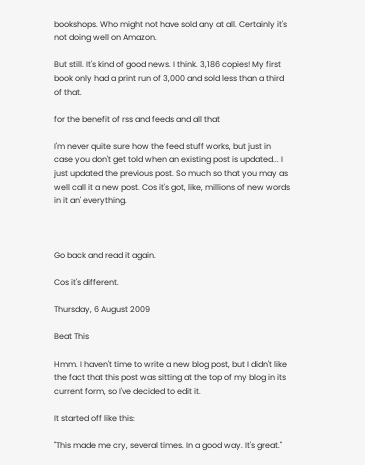bookshops. Who might not have sold any at all. Certainly it's not doing well on Amazon.

But still. It's kind of good news. I think. 3,186 copies! My first book only had a print run of 3,000 and sold less than a third of that.

for the benefit of rss and feeds and all that

I'm never quite sure how the feed stuff works, but just in case you don't get told when an existing post is updated... I just updated the previous post. So much so that you may as well call it a new post. Cos it's got, like, millions of new words in it an' everything.



Go back and read it again.

Cos it's different.

Thursday, 6 August 2009

Beat This

Hmm. I haven't time to write a new blog post, but I didn't like the fact that this post was sitting at the top of my blog in its current form, so I've decided to edit it.

It started off like this:

"This made me cry, several times. In a good way. It's great."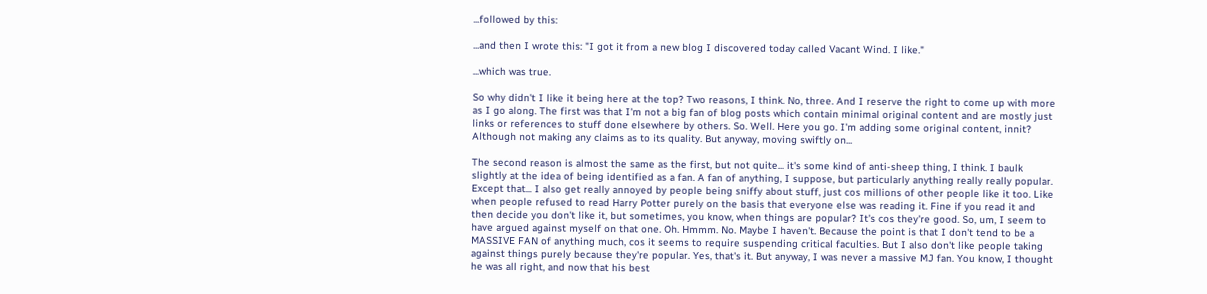...followed by this:

...and then I wrote this: "I got it from a new blog I discovered today called Vacant Wind. I like."

...which was true.

So why didn't I like it being here at the top? Two reasons, I think. No, three. And I reserve the right to come up with more as I go along. The first was that I'm not a big fan of blog posts which contain minimal original content and are mostly just links or references to stuff done elsewhere by others. So. Well. Here you go. I'm adding some original content, innit? Although not making any claims as to its quality. But anyway, moving swiftly on...

The second reason is almost the same as the first, but not quite... it's some kind of anti-sheep thing, I think. I baulk slightly at the idea of being identified as a fan. A fan of anything, I suppose, but particularly anything really really popular. Except that... I also get really annoyed by people being sniffy about stuff, just cos millions of other people like it too. Like when people refused to read Harry Potter purely on the basis that everyone else was reading it. Fine if you read it and then decide you don't like it, but sometimes, you know, when things are popular? It's cos they're good. So, um, I seem to have argued against myself on that one. Oh. Hmmm. No. Maybe I haven't. Because the point is that I don't tend to be a MASSIVE FAN of anything much, cos it seems to require suspending critical faculties. But I also don't like people taking against things purely because they're popular. Yes, that's it. But anyway, I was never a massive MJ fan. You know, I thought he was all right, and now that his best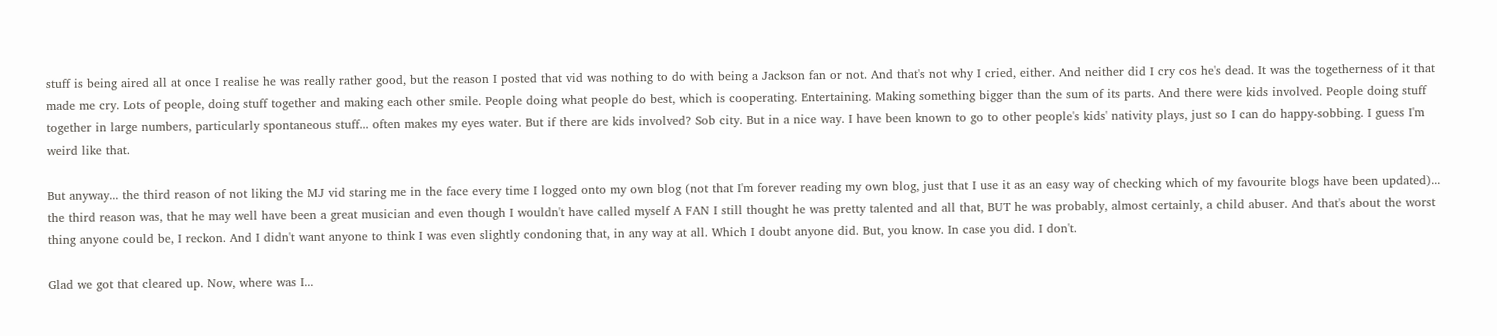stuff is being aired all at once I realise he was really rather good, but the reason I posted that vid was nothing to do with being a Jackson fan or not. And that's not why I cried, either. And neither did I cry cos he's dead. It was the togetherness of it that made me cry. Lots of people, doing stuff together and making each other smile. People doing what people do best, which is cooperating. Entertaining. Making something bigger than the sum of its parts. And there were kids involved. People doing stuff together in large numbers, particularly spontaneous stuff... often makes my eyes water. But if there are kids involved? Sob city. But in a nice way. I have been known to go to other people's kids' nativity plays, just so I can do happy-sobbing. I guess I'm weird like that.

But anyway... the third reason of not liking the MJ vid staring me in the face every time I logged onto my own blog (not that I'm forever reading my own blog, just that I use it as an easy way of checking which of my favourite blogs have been updated)... the third reason was, that he may well have been a great musician and even though I wouldn't have called myself A FAN I still thought he was pretty talented and all that, BUT he was probably, almost certainly, a child abuser. And that's about the worst thing anyone could be, I reckon. And I didn't want anyone to think I was even slightly condoning that, in any way at all. Which I doubt anyone did. But, you know. In case you did. I don't.

Glad we got that cleared up. Now, where was I...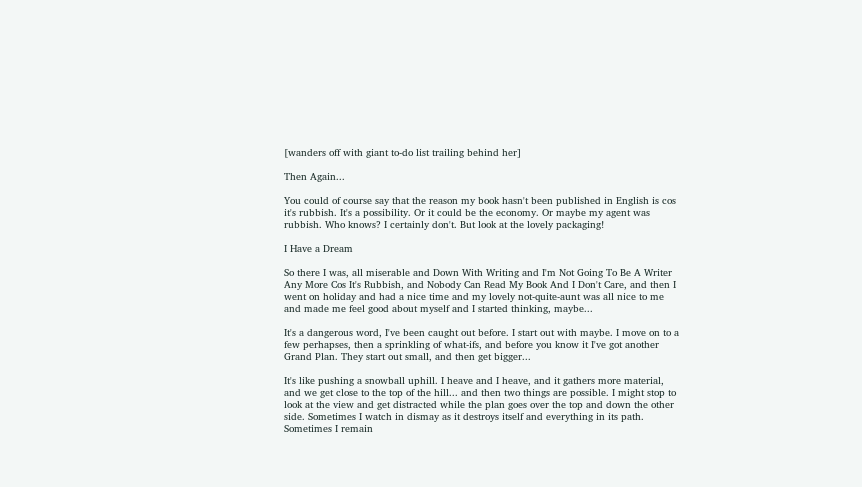[wanders off with giant to-do list trailing behind her]

Then Again...

You could of course say that the reason my book hasn't been published in English is cos it's rubbish. It's a possibility. Or it could be the economy. Or maybe my agent was rubbish. Who knows? I certainly don't. But look at the lovely packaging!

I Have a Dream

So there I was, all miserable and Down With Writing and I'm Not Going To Be A Writer Any More Cos It's Rubbish, and Nobody Can Read My Book And I Don't Care, and then I went on holiday and had a nice time and my lovely not-quite-aunt was all nice to me and made me feel good about myself and I started thinking, maybe...

It's a dangerous word, I've been caught out before. I start out with maybe. I move on to a few perhapses, then a sprinkling of what-ifs, and before you know it I've got another Grand Plan. They start out small, and then get bigger...

It's like pushing a snowball uphill. I heave and I heave, and it gathers more material, and we get close to the top of the hill... and then two things are possible. I might stop to look at the view and get distracted while the plan goes over the top and down the other side. Sometimes I watch in dismay as it destroys itself and everything in its path. Sometimes I remain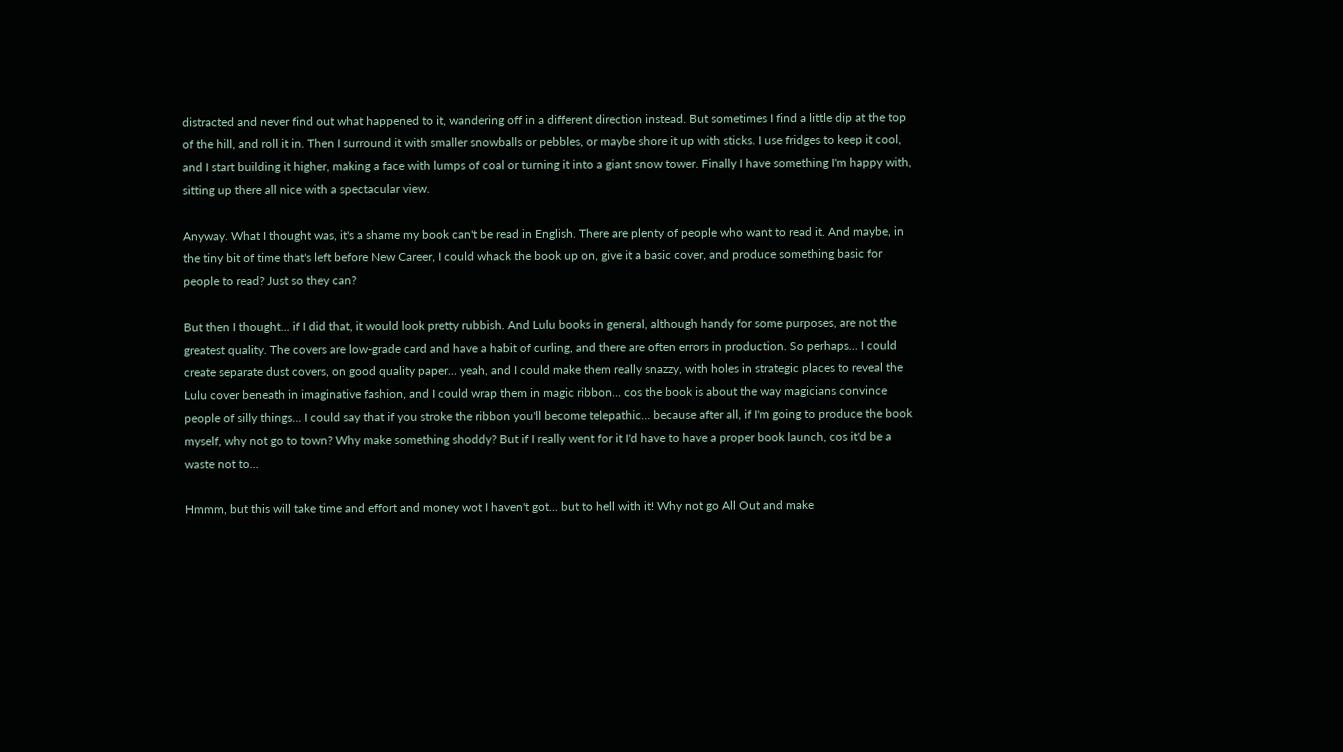distracted and never find out what happened to it, wandering off in a different direction instead. But sometimes I find a little dip at the top of the hill, and roll it in. Then I surround it with smaller snowballs or pebbles, or maybe shore it up with sticks. I use fridges to keep it cool, and I start building it higher, making a face with lumps of coal or turning it into a giant snow tower. Finally I have something I'm happy with, sitting up there all nice with a spectacular view.

Anyway. What I thought was, it's a shame my book can't be read in English. There are plenty of people who want to read it. And maybe, in the tiny bit of time that's left before New Career, I could whack the book up on, give it a basic cover, and produce something basic for people to read? Just so they can?

But then I thought... if I did that, it would look pretty rubbish. And Lulu books in general, although handy for some purposes, are not the greatest quality. The covers are low-grade card and have a habit of curling, and there are often errors in production. So perhaps... I could create separate dust covers, on good quality paper... yeah, and I could make them really snazzy, with holes in strategic places to reveal the Lulu cover beneath in imaginative fashion, and I could wrap them in magic ribbon... cos the book is about the way magicians convince people of silly things... I could say that if you stroke the ribbon you'll become telepathic... because after all, if I'm going to produce the book myself, why not go to town? Why make something shoddy? But if I really went for it I'd have to have a proper book launch, cos it'd be a waste not to...

Hmmm, but this will take time and effort and money wot I haven't got... but to hell with it! Why not go All Out and make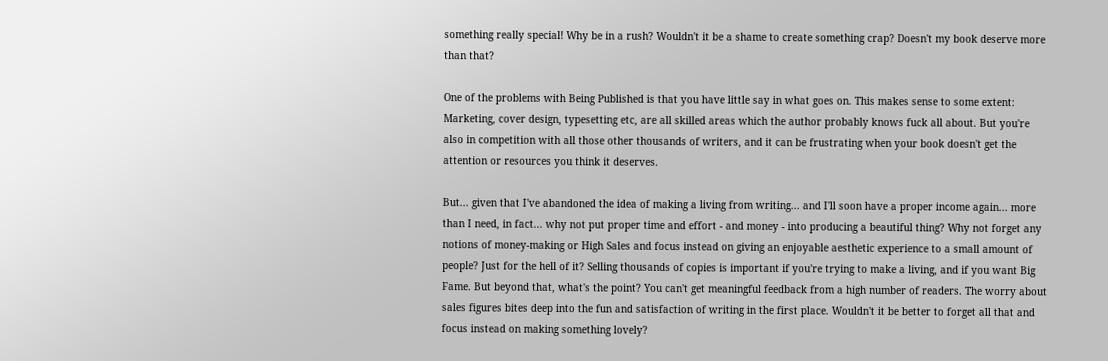something really special! Why be in a rush? Wouldn't it be a shame to create something crap? Doesn't my book deserve more than that?

One of the problems with Being Published is that you have little say in what goes on. This makes sense to some extent: Marketing, cover design, typesetting etc, are all skilled areas which the author probably knows fuck all about. But you're also in competition with all those other thousands of writers, and it can be frustrating when your book doesn't get the attention or resources you think it deserves.

But... given that I've abandoned the idea of making a living from writing... and I'll soon have a proper income again... more than I need, in fact... why not put proper time and effort - and money - into producing a beautiful thing? Why not forget any notions of money-making or High Sales and focus instead on giving an enjoyable aesthetic experience to a small amount of people? Just for the hell of it? Selling thousands of copies is important if you're trying to make a living, and if you want Big Fame. But beyond that, what's the point? You can't get meaningful feedback from a high number of readers. The worry about sales figures bites deep into the fun and satisfaction of writing in the first place. Wouldn't it be better to forget all that and focus instead on making something lovely?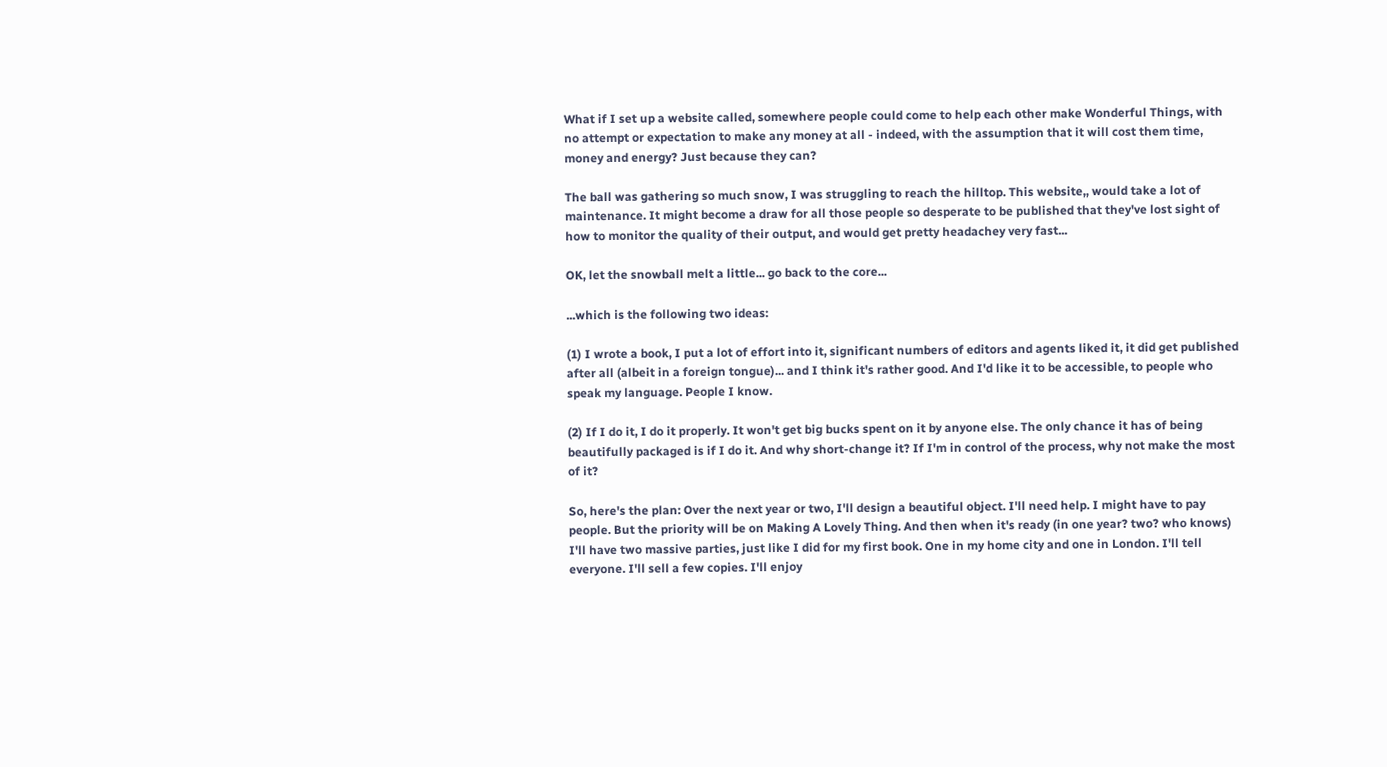What if I set up a website called, somewhere people could come to help each other make Wonderful Things, with no attempt or expectation to make any money at all - indeed, with the assumption that it will cost them time, money and energy? Just because they can?

The ball was gathering so much snow, I was struggling to reach the hilltop. This website,, would take a lot of maintenance. It might become a draw for all those people so desperate to be published that they've lost sight of how to monitor the quality of their output, and would get pretty headachey very fast...

OK, let the snowball melt a little... go back to the core...

...which is the following two ideas:

(1) I wrote a book, I put a lot of effort into it, significant numbers of editors and agents liked it, it did get published after all (albeit in a foreign tongue)... and I think it's rather good. And I'd like it to be accessible, to people who speak my language. People I know.

(2) If I do it, I do it properly. It won't get big bucks spent on it by anyone else. The only chance it has of being beautifully packaged is if I do it. And why short-change it? If I'm in control of the process, why not make the most of it?

So, here's the plan: Over the next year or two, I'll design a beautiful object. I'll need help. I might have to pay people. But the priority will be on Making A Lovely Thing. And then when it's ready (in one year? two? who knows) I'll have two massive parties, just like I did for my first book. One in my home city and one in London. I'll tell everyone. I'll sell a few copies. I'll enjoy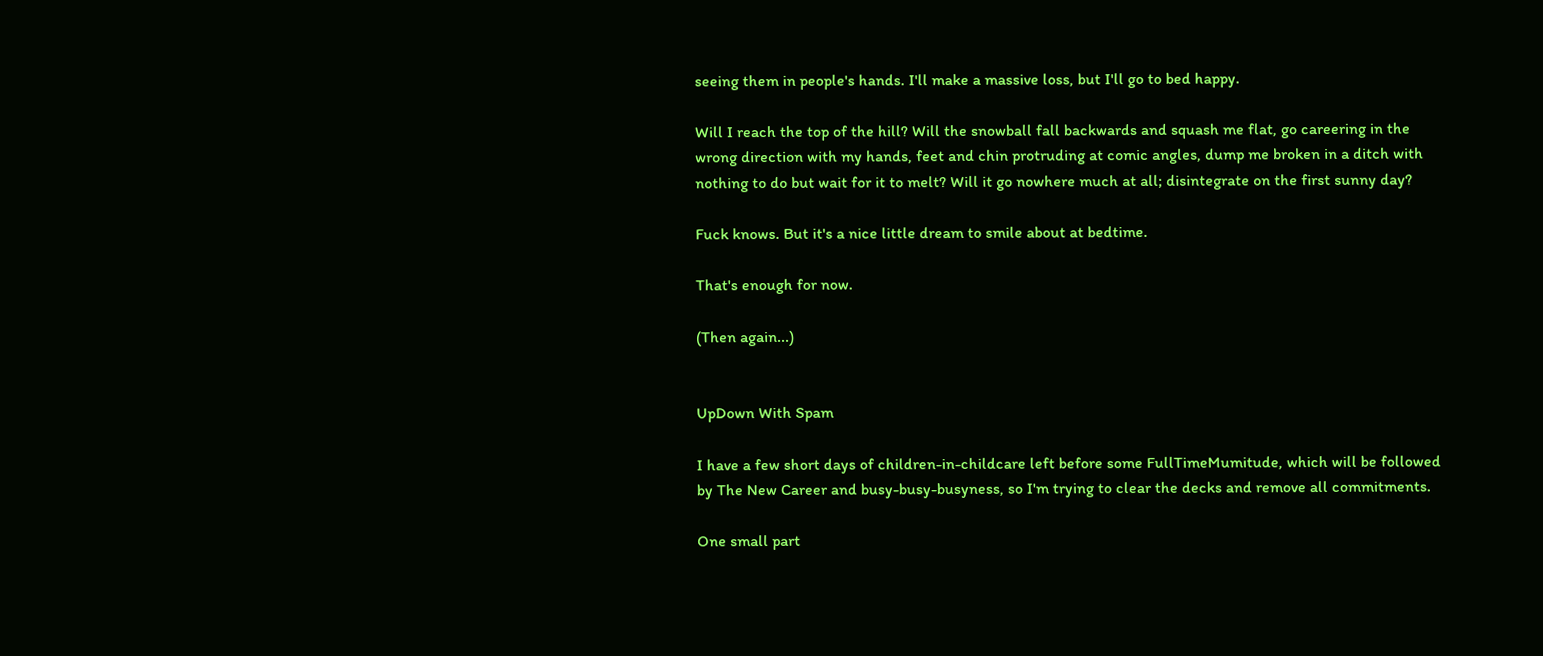seeing them in people's hands. I'll make a massive loss, but I'll go to bed happy.

Will I reach the top of the hill? Will the snowball fall backwards and squash me flat, go careering in the wrong direction with my hands, feet and chin protruding at comic angles, dump me broken in a ditch with nothing to do but wait for it to melt? Will it go nowhere much at all; disintegrate on the first sunny day?

Fuck knows. But it's a nice little dream to smile about at bedtime.

That's enough for now.

(Then again...)


UpDown With Spam

I have a few short days of children-in-childcare left before some FullTimeMumitude, which will be followed by The New Career and busy-busy-busyness, so I'm trying to clear the decks and remove all commitments.

One small part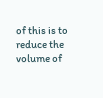of this is to reduce the volume of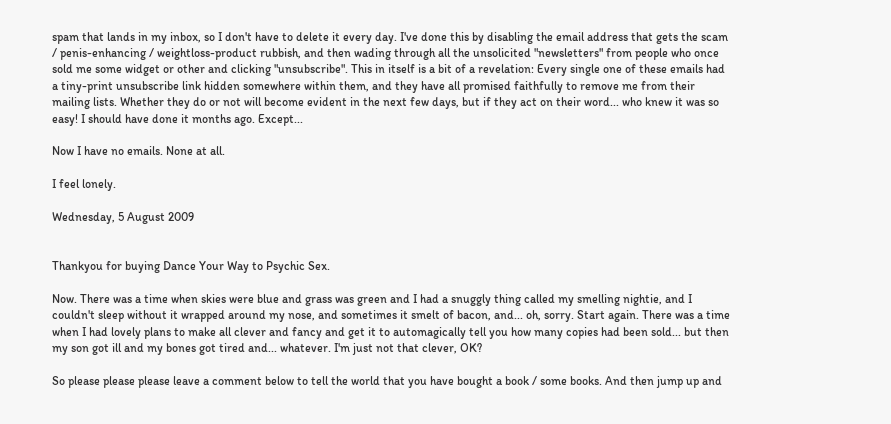spam that lands in my inbox, so I don't have to delete it every day. I've done this by disabling the email address that gets the scam / penis-enhancing / weightloss-product rubbish, and then wading through all the unsolicited "newsletters" from people who once sold me some widget or other and clicking "unsubscribe". This in itself is a bit of a revelation: Every single one of these emails had a tiny-print unsubscribe link hidden somewhere within them, and they have all promised faithfully to remove me from their mailing lists. Whether they do or not will become evident in the next few days, but if they act on their word... who knew it was so easy! I should have done it months ago. Except...

Now I have no emails. None at all.

I feel lonely.

Wednesday, 5 August 2009


Thankyou for buying Dance Your Way to Psychic Sex.

Now. There was a time when skies were blue and grass was green and I had a snuggly thing called my smelling nightie, and I couldn't sleep without it wrapped around my nose, and sometimes it smelt of bacon, and... oh, sorry. Start again. There was a time when I had lovely plans to make all clever and fancy and get it to automagically tell you how many copies had been sold... but then my son got ill and my bones got tired and... whatever. I'm just not that clever, OK?

So please please please leave a comment below to tell the world that you have bought a book / some books. And then jump up and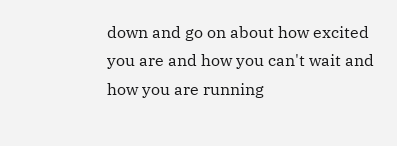down and go on about how excited you are and how you can't wait and how you are running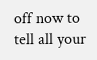off now to tell all your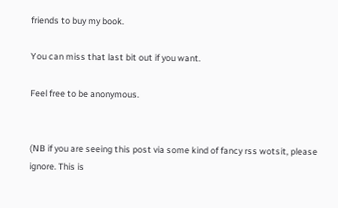friends to buy my book.

You can miss that last bit out if you want.

Feel free to be anonymous.


(NB if you are seeing this post via some kind of fancy rss wotsit, please ignore. This is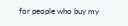for people who buy my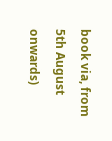book via, from 5th August onwards)